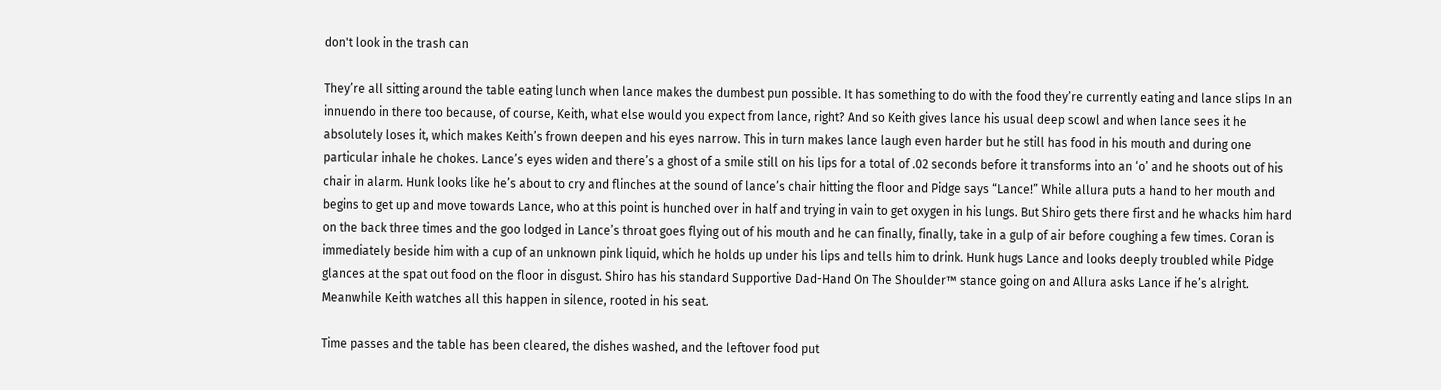don't look in the trash can

They’re all sitting around the table eating lunch when lance makes the dumbest pun possible. It has something to do with the food they’re currently eating and lance slips In an innuendo in there too because, of course, Keith, what else would you expect from lance, right? And so Keith gives lance his usual deep scowl and when lance sees it he absolutely loses it, which makes Keith’s frown deepen and his eyes narrow. This in turn makes lance laugh even harder but he still has food in his mouth and during one particular inhale he chokes. Lance’s eyes widen and there’s a ghost of a smile still on his lips for a total of .02 seconds before it transforms into an ‘o’ and he shoots out of his chair in alarm. Hunk looks like he’s about to cry and flinches at the sound of lance’s chair hitting the floor and Pidge says “Lance!” While allura puts a hand to her mouth and begins to get up and move towards Lance, who at this point is hunched over in half and trying in vain to get oxygen in his lungs. But Shiro gets there first and he whacks him hard on the back three times and the goo lodged in Lance’s throat goes flying out of his mouth and he can finally, finally, take in a gulp of air before coughing a few times. Coran is immediately beside him with a cup of an unknown pink liquid, which he holds up under his lips and tells him to drink. Hunk hugs Lance and looks deeply troubled while Pidge glances at the spat out food on the floor in disgust. Shiro has his standard Supportive Dad-Hand On The Shoulder™ stance going on and Allura asks Lance if he’s alright. Meanwhile Keith watches all this happen in silence, rooted in his seat.

Time passes and the table has been cleared, the dishes washed, and the leftover food put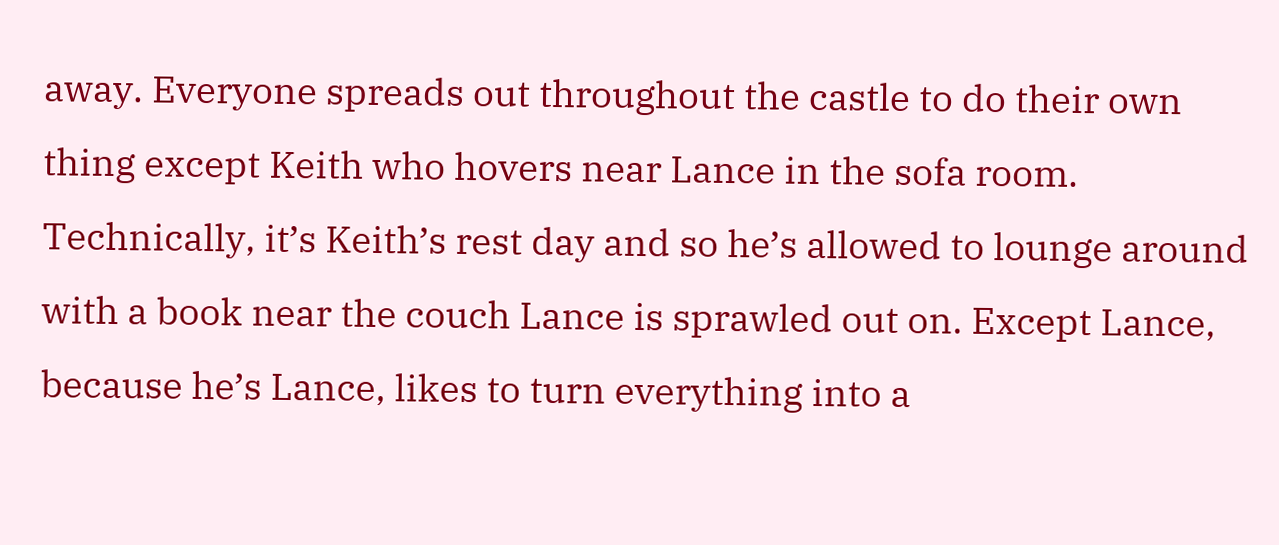away. Everyone spreads out throughout the castle to do their own thing except Keith who hovers near Lance in the sofa room. Technically, it’s Keith’s rest day and so he’s allowed to lounge around with a book near the couch Lance is sprawled out on. Except Lance, because he’s Lance, likes to turn everything into a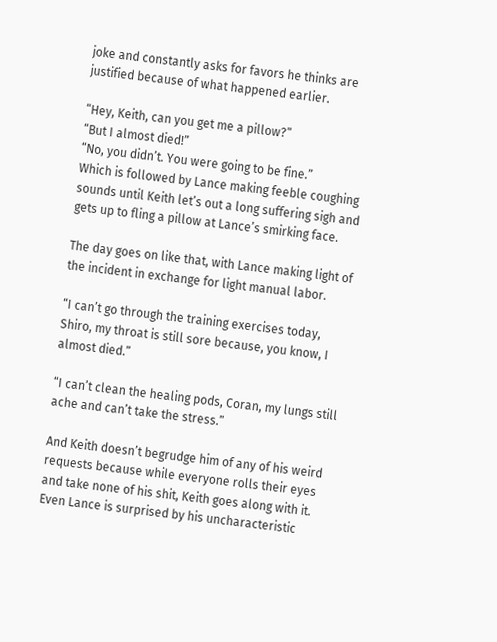joke and constantly asks for favors he thinks are justified because of what happened earlier.

“Hey, Keith, can you get me a pillow?”
“But I almost died!”
“No, you didn’t. You were going to be fine.”
Which is followed by Lance making feeble coughing sounds until Keith let’s out a long suffering sigh and gets up to fling a pillow at Lance’s smirking face.

The day goes on like that, with Lance making light of the incident in exchange for light manual labor.

“I can’t go through the training exercises today, Shiro, my throat is still sore because, you know, I almost died.”

“I can’t clean the healing pods, Coran, my lungs still ache and can’t take the stress.”

And Keith doesn’t begrudge him of any of his weird requests because while everyone rolls their eyes and take none of his shit, Keith goes along with it. Even Lance is surprised by his uncharacteristic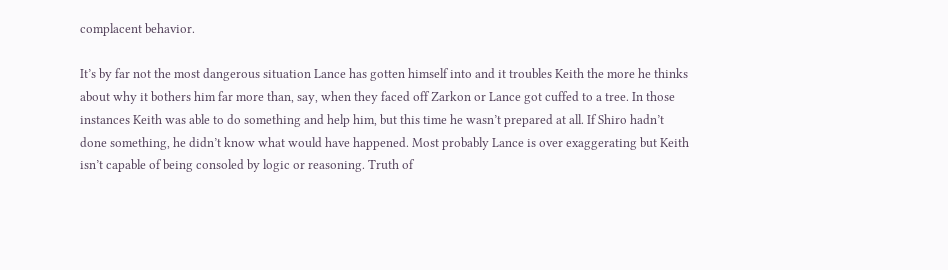complacent behavior.

It’s by far not the most dangerous situation Lance has gotten himself into and it troubles Keith the more he thinks about why it bothers him far more than, say, when they faced off Zarkon or Lance got cuffed to a tree. In those instances Keith was able to do something and help him, but this time he wasn’t prepared at all. If Shiro hadn’t done something, he didn’t know what would have happened. Most probably Lance is over exaggerating but Keith isn’t capable of being consoled by logic or reasoning. Truth of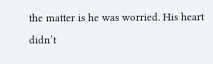the matter is he was worried. His heart didn’t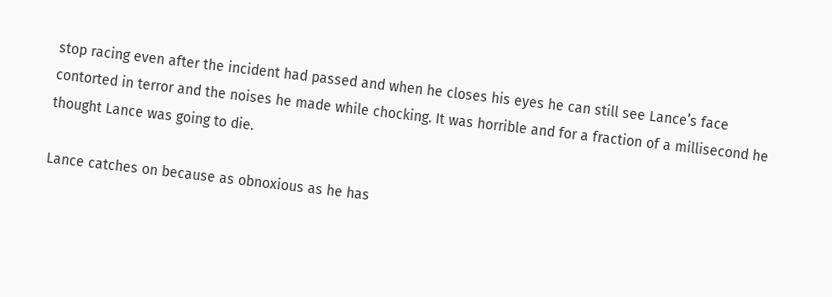stop racing even after the incident had passed and when he closes his eyes he can still see Lance’s face contorted in terror and the noises he made while chocking. It was horrible and for a fraction of a millisecond he thought Lance was going to die.

Lance catches on because as obnoxious as he has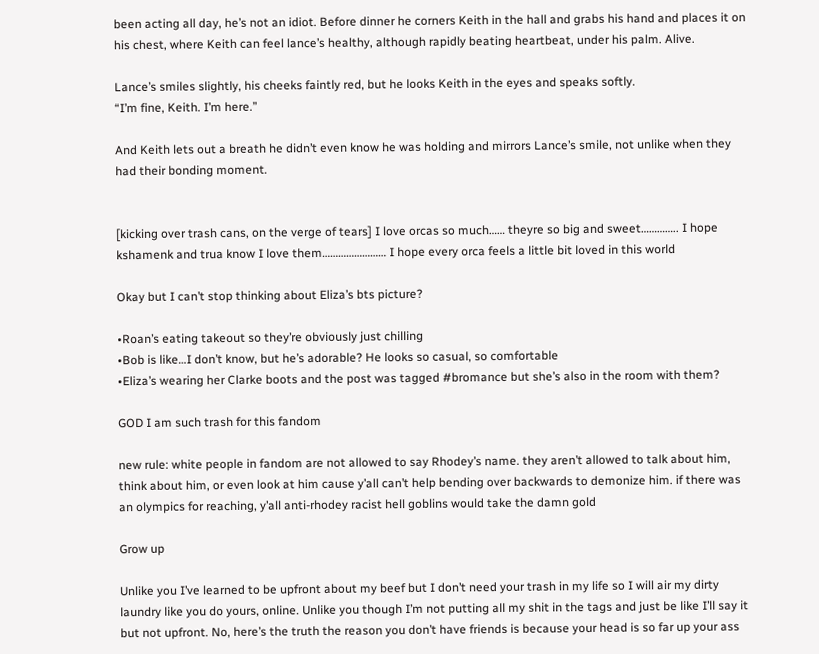been acting all day, he’s not an idiot. Before dinner he corners Keith in the hall and grabs his hand and places it on his chest, where Keith can feel lance’s healthy, although rapidly beating heartbeat, under his palm. Alive.

Lance’s smiles slightly, his cheeks faintly red, but he looks Keith in the eyes and speaks softly.
“I’m fine, Keith. I’m here.”

And Keith lets out a breath he didn’t even know he was holding and mirrors Lance’s smile, not unlike when they had their bonding moment.


[kicking over trash cans, on the verge of tears] I love orcas so much…… theyre so big and sweet………….. I hope kshamenk and trua know I love them…………………… I hope every orca feels a little bit loved in this world

Okay but I can’t stop thinking about Eliza’s bts picture?

•Roan’s eating takeout so they’re obviously just chilling
•Bob is like…I don’t know, but he’s adorable? He looks so casual, so comfortable
•Eliza’s wearing her Clarke boots and the post was tagged #bromance but she’s also in the room with them?

GOD I am such trash for this fandom

new rule: white people in fandom are not allowed to say Rhodey’s name. they aren’t allowed to talk about him, think about him, or even look at him cause y’all can’t help bending over backwards to demonize him. if there was an olympics for reaching, y’all anti-rhodey racist hell goblins would take the damn gold

Grow up

Unlike you I’ve learned to be upfront about my beef but I don’t need your trash in my life so I will air my dirty laundry like you do yours, online. Unlike you though I’m not putting all my shit in the tags and just be like I’ll say it but not upfront. No, here’s the truth the reason you don’t have friends is because your head is so far up your ass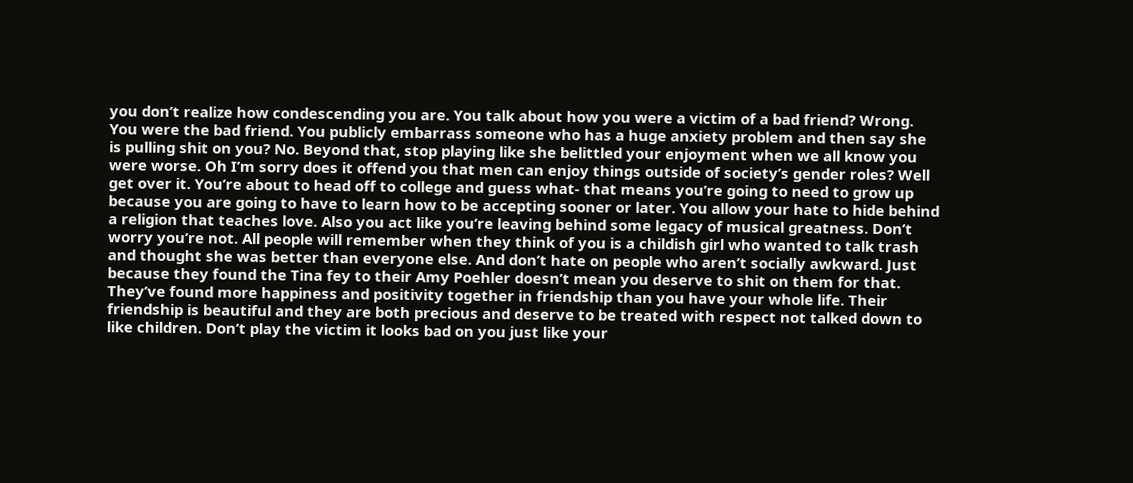you don’t realize how condescending you are. You talk about how you were a victim of a bad friend? Wrong. You were the bad friend. You publicly embarrass someone who has a huge anxiety problem and then say she is pulling shit on you? No. Beyond that, stop playing like she belittled your enjoyment when we all know you were worse. Oh I’m sorry does it offend you that men can enjoy things outside of society’s gender roles? Well get over it. You’re about to head off to college and guess what- that means you’re going to need to grow up because you are going to have to learn how to be accepting sooner or later. You allow your hate to hide behind a religion that teaches love. Also you act like you’re leaving behind some legacy of musical greatness. Don’t worry you’re not. All people will remember when they think of you is a childish girl who wanted to talk trash and thought she was better than everyone else. And don’t hate on people who aren’t socially awkward. Just because they found the Tina fey to their Amy Poehler doesn’t mean you deserve to shit on them for that. They’ve found more happiness and positivity together in friendship than you have your whole life. Their friendship is beautiful and they are both precious and deserve to be treated with respect not talked down to like children. Don’t play the victim it looks bad on you just like your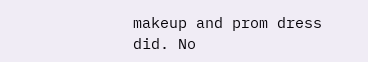makeup and prom dress did. No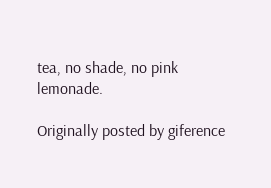tea, no shade, no pink lemonade.

Originally posted by giference